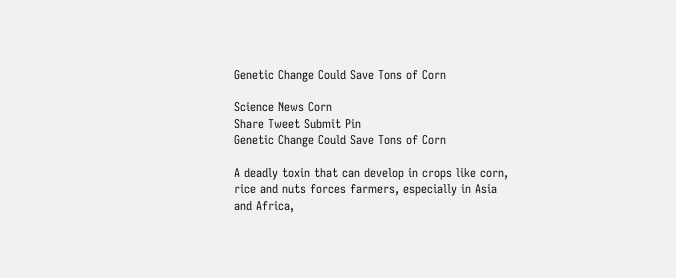Genetic Change Could Save Tons of Corn

Science News Corn
Share Tweet Submit Pin
Genetic Change Could Save Tons of Corn

A deadly toxin that can develop in crops like corn, rice and nuts forces farmers, especially in Asia and Africa,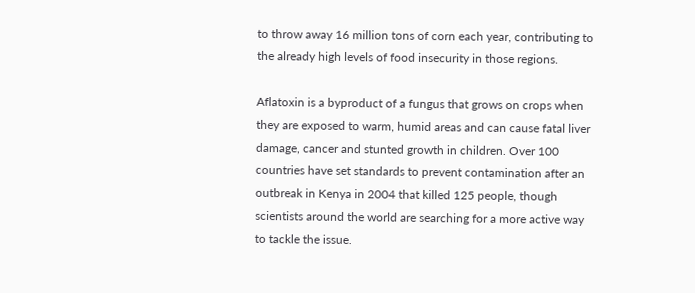to throw away 16 million tons of corn each year, contributing to the already high levels of food insecurity in those regions.

Aflatoxin is a byproduct of a fungus that grows on crops when they are exposed to warm, humid areas and can cause fatal liver damage, cancer and stunted growth in children. Over 100 countries have set standards to prevent contamination after an outbreak in Kenya in 2004 that killed 125 people, though scientists around the world are searching for a more active way to tackle the issue.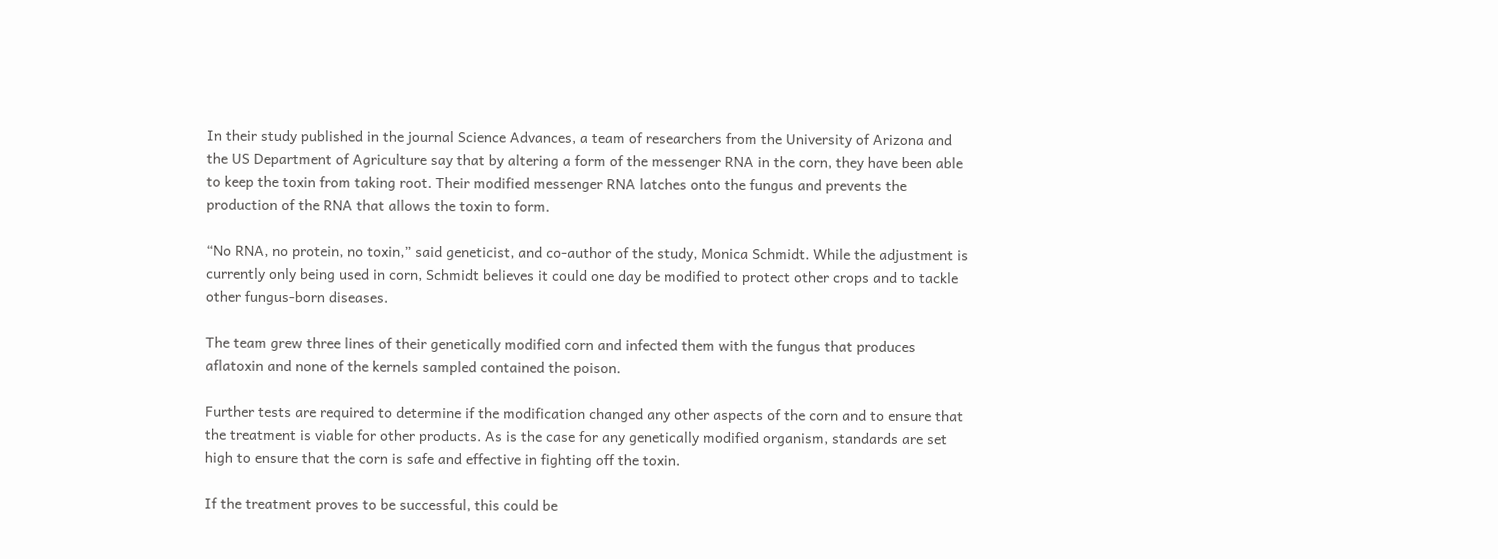In their study published in the journal Science Advances, a team of researchers from the University of Arizona and the US Department of Agriculture say that by altering a form of the messenger RNA in the corn, they have been able to keep the toxin from taking root. Their modified messenger RNA latches onto the fungus and prevents the production of the RNA that allows the toxin to form.

“No RNA, no protein, no toxin,” said geneticist, and co-author of the study, Monica Schmidt. While the adjustment is currently only being used in corn, Schmidt believes it could one day be modified to protect other crops and to tackle other fungus-born diseases.

The team grew three lines of their genetically modified corn and infected them with the fungus that produces aflatoxin and none of the kernels sampled contained the poison.

Further tests are required to determine if the modification changed any other aspects of the corn and to ensure that the treatment is viable for other products. As is the case for any genetically modified organism, standards are set high to ensure that the corn is safe and effective in fighting off the toxin.

If the treatment proves to be successful, this could be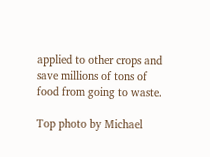applied to other crops and save millions of tons of food from going to waste.

Top photo by Michael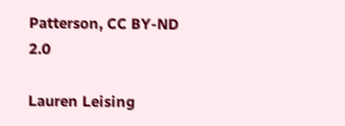Patterson, CC BY-ND 2.0

Lauren Leising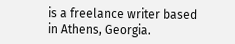is a freelance writer based in Athens, Georgia.